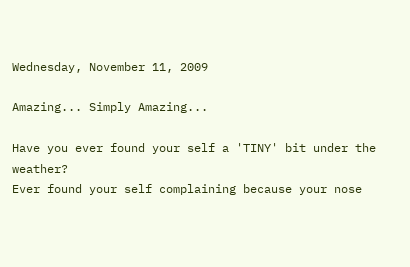Wednesday, November 11, 2009

Amazing... Simply Amazing...

Have you ever found your self a 'TINY' bit under the weather?
Ever found your self complaining because your nose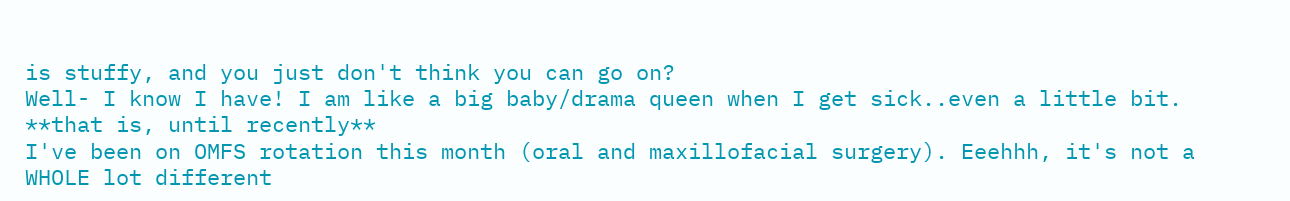is stuffy, and you just don't think you can go on?
Well- I know I have! I am like a big baby/drama queen when I get sick..even a little bit.
**that is, until recently**
I've been on OMFS rotation this month (oral and maxillofacial surgery). Eeehhh, it's not a WHOLE lot different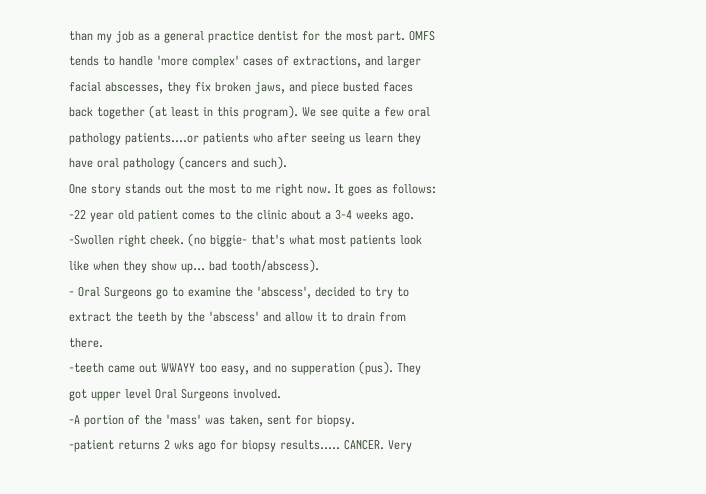than my job as a general practice dentist for the most part. OMFS tends to handle 'more complex' cases of extractions, and larger facial abscesses, they fix broken jaws, and piece busted faces back together (at least in this program). We see quite a few oral pathology patients....or patients who after seeing us learn they have oral pathology (cancers and such).
One story stands out the most to me right now. It goes as follows:
-22 year old patient comes to the clinic about a 3-4 weeks ago.
-Swollen right cheek. (no biggie- that's what most patients look like when they show up... bad tooth/abscess).
- Oral Surgeons go to examine the 'abscess', decided to try to extract the teeth by the 'abscess' and allow it to drain from there.
-teeth came out WWAYY too easy, and no supperation (pus). They got upper level Oral Surgeons involved.
-A portion of the 'mass' was taken, sent for biopsy.
-patient returns 2 wks ago for biopsy results..... CANCER. Very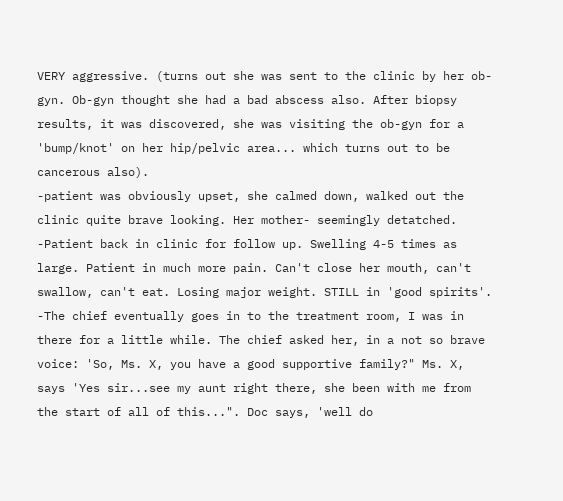VERY aggressive. (turns out she was sent to the clinic by her ob-gyn. Ob-gyn thought she had a bad abscess also. After biopsy results, it was discovered, she was visiting the ob-gyn for a 'bump/knot' on her hip/pelvic area... which turns out to be cancerous also).
-patient was obviously upset, she calmed down, walked out the clinic quite brave looking. Her mother- seemingly detatched.
-Patient back in clinic for follow up. Swelling 4-5 times as large. Patient in much more pain. Can't close her mouth, can't swallow, can't eat. Losing major weight. STILL in 'good spirits'.
-The chief eventually goes in to the treatment room, I was in there for a little while. The chief asked her, in a not so brave voice: 'So, Ms. X, you have a good supportive family?" Ms. X, says 'Yes sir...see my aunt right there, she been with me from the start of all of this...". Doc says, 'well do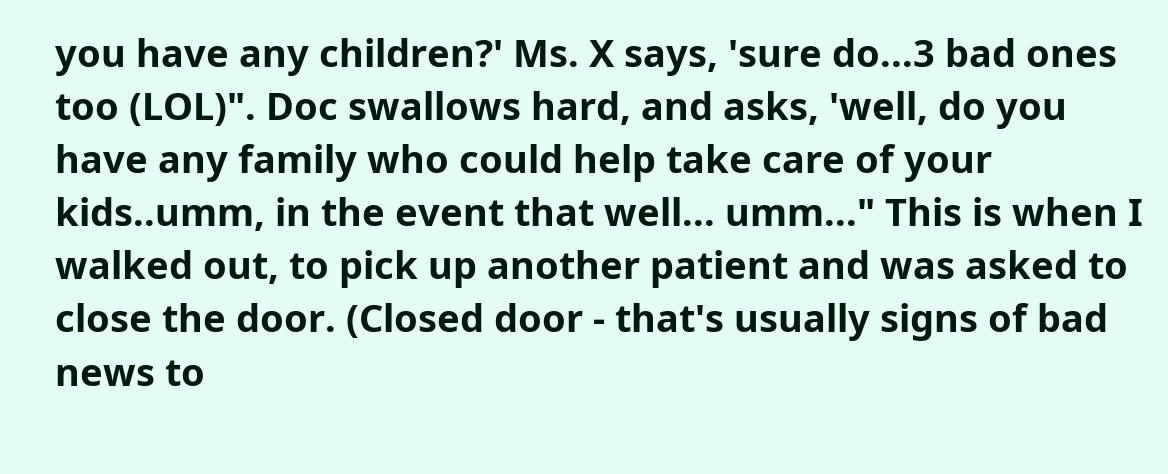you have any children?' Ms. X says, 'sure do...3 bad ones too (LOL)". Doc swallows hard, and asks, 'well, do you have any family who could help take care of your kids..umm, in the event that well... umm..." This is when I walked out, to pick up another patient and was asked to close the door. (Closed door - that's usually signs of bad news to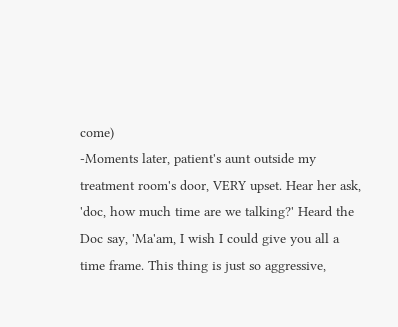come)
-Moments later, patient's aunt outside my treatment room's door, VERY upset. Hear her ask, 'doc, how much time are we talking?' Heard the Doc say, 'Ma'am, I wish I could give you all a time frame. This thing is just so aggressive,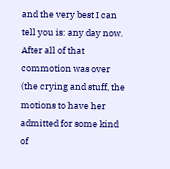and the very best I can tell you is: any day now.
After all of that commotion was over (the crying and stuff, the motions to have her admitted for some kind of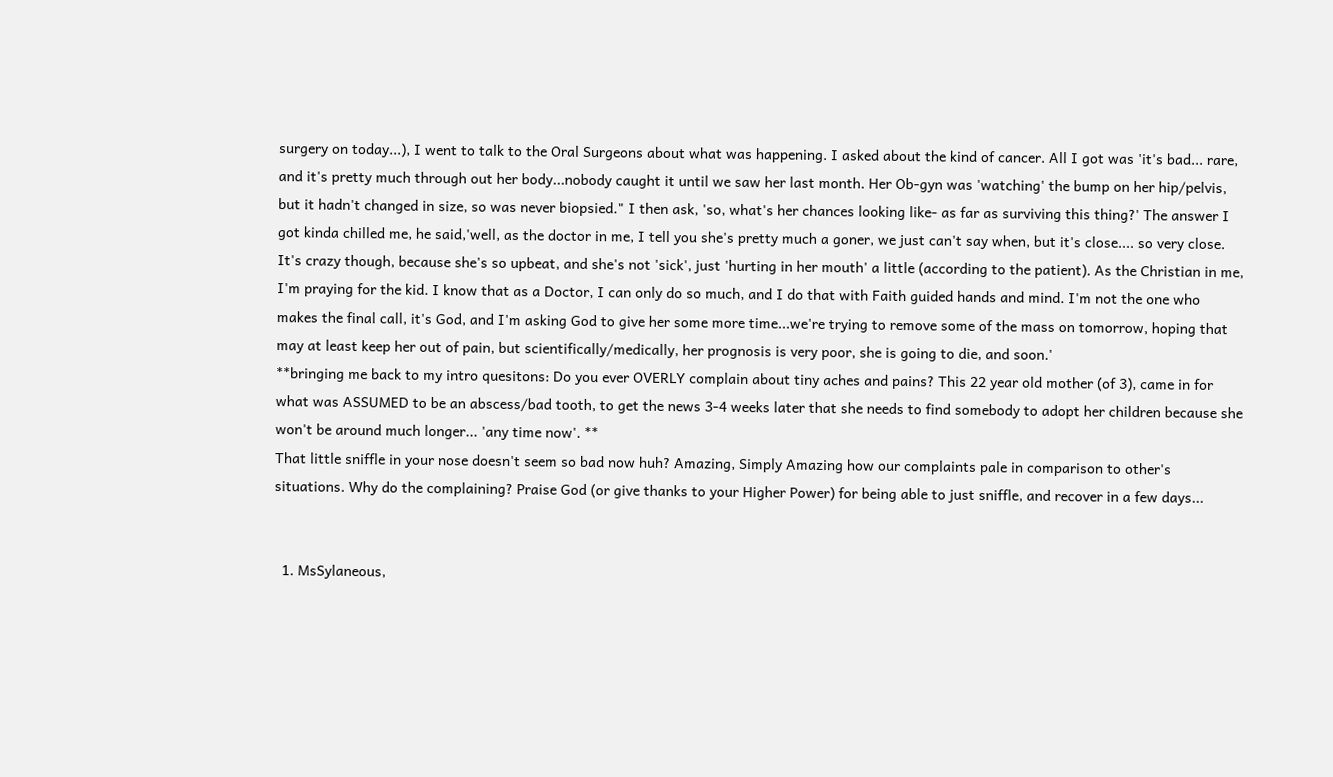surgery on today...), I went to talk to the Oral Surgeons about what was happening. I asked about the kind of cancer. All I got was 'it's bad... rare, and it's pretty much through out her body...nobody caught it until we saw her last month. Her Ob-gyn was 'watching' the bump on her hip/pelvis, but it hadn't changed in size, so was never biopsied." I then ask, 'so, what's her chances looking like- as far as surviving this thing?' The answer I got kinda chilled me, he said,'well, as the doctor in me, I tell you she's pretty much a goner, we just can't say when, but it's close.... so very close. It's crazy though, because she's so upbeat, and she's not 'sick', just 'hurting in her mouth' a little (according to the patient). As the Christian in me, I'm praying for the kid. I know that as a Doctor, I can only do so much, and I do that with Faith guided hands and mind. I'm not the one who makes the final call, it's God, and I'm asking God to give her some more time...we're trying to remove some of the mass on tomorrow, hoping that may at least keep her out of pain, but scientifically/medically, her prognosis is very poor, she is going to die, and soon.'
**bringing me back to my intro quesitons: Do you ever OVERLY complain about tiny aches and pains? This 22 year old mother (of 3), came in for what was ASSUMED to be an abscess/bad tooth, to get the news 3-4 weeks later that she needs to find somebody to adopt her children because she won't be around much longer... 'any time now'. **
That little sniffle in your nose doesn't seem so bad now huh? Amazing, Simply Amazing how our complaints pale in comparison to other's situations. Why do the complaining? Praise God (or give thanks to your Higher Power) for being able to just sniffle, and recover in a few days...


  1. MsSylaneous,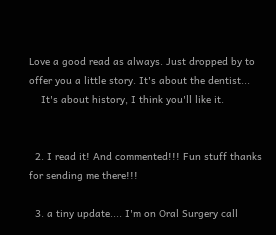Love a good read as always. Just dropped by to offer you a little story. It's about the dentist...
    It's about history, I think you'll like it.


  2. I read it! And commented!!! Fun stuff thanks for sending me there!!!

  3. a tiny update.... I'm on Oral Surgery call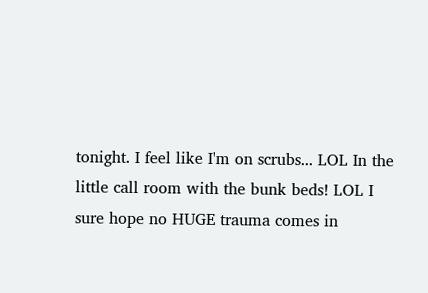tonight. I feel like I'm on scrubs... LOL In the little call room with the bunk beds! LOL I sure hope no HUGE trauma comes in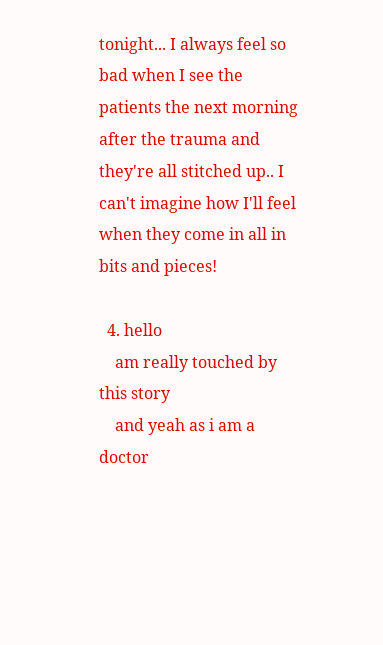tonight... I always feel so bad when I see the patients the next morning after the trauma and they're all stitched up.. I can't imagine how I'll feel when they come in all in bits and pieces!

  4. hello
    am really touched by this story
    and yeah as i am a doctor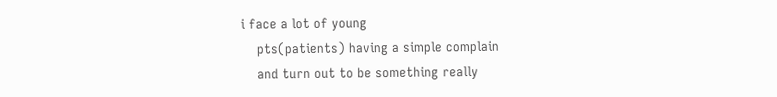i face a lot of young
    pts(patients) having a simple complain
    and turn out to be something really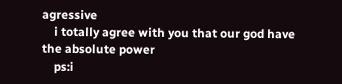agressive
    i totally agree with you that our god have the absolute power
    ps:i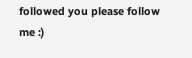followed you please follow me :)